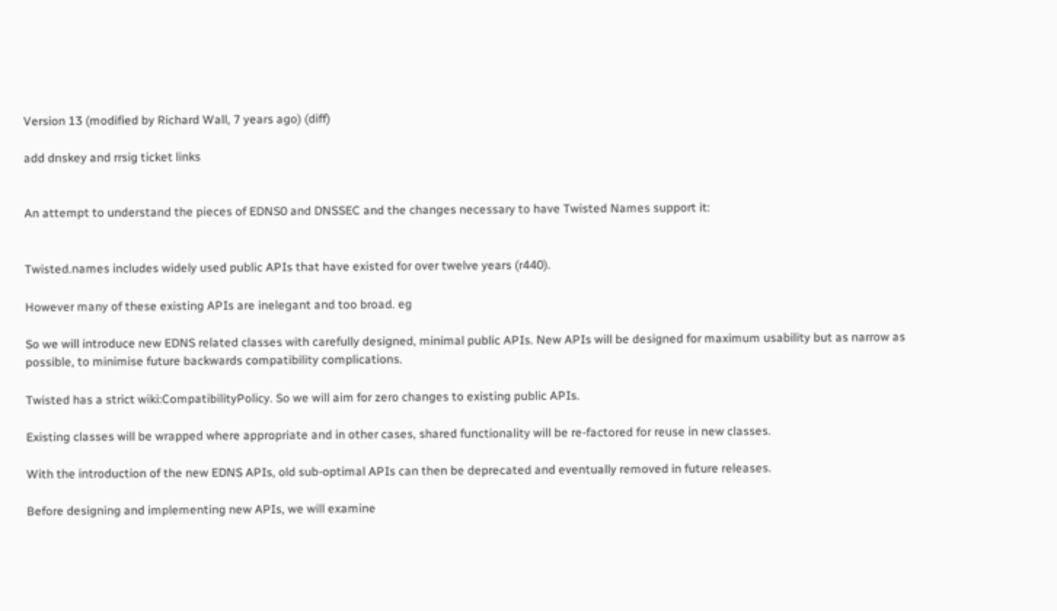Version 13 (modified by Richard Wall, 7 years ago) (diff)

add dnskey and rrsig ticket links


An attempt to understand the pieces of EDNS0 and DNSSEC and the changes necessary to have Twisted Names support it:


Twisted.names includes widely used public APIs that have existed for over twelve years (r440).

However many of these existing APIs are inelegant and too broad. eg

So we will introduce new EDNS related classes with carefully designed, minimal public APIs. New APIs will be designed for maximum usability but as narrow as possible, to minimise future backwards compatibility complications.

Twisted has a strict wiki:CompatibilityPolicy. So we will aim for zero changes to existing public APIs.

Existing classes will be wrapped where appropriate and in other cases, shared functionality will be re-factored for reuse in new classes.

With the introduction of the new EDNS APIs, old sub-optimal APIs can then be deprecated and eventually removed in future releases.

Before designing and implementing new APIs, we will examine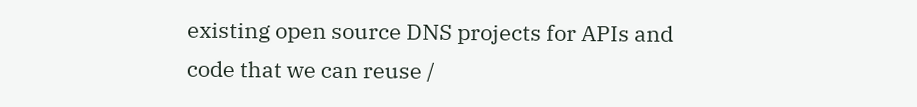existing open source DNS projects for APIs and code that we can reuse /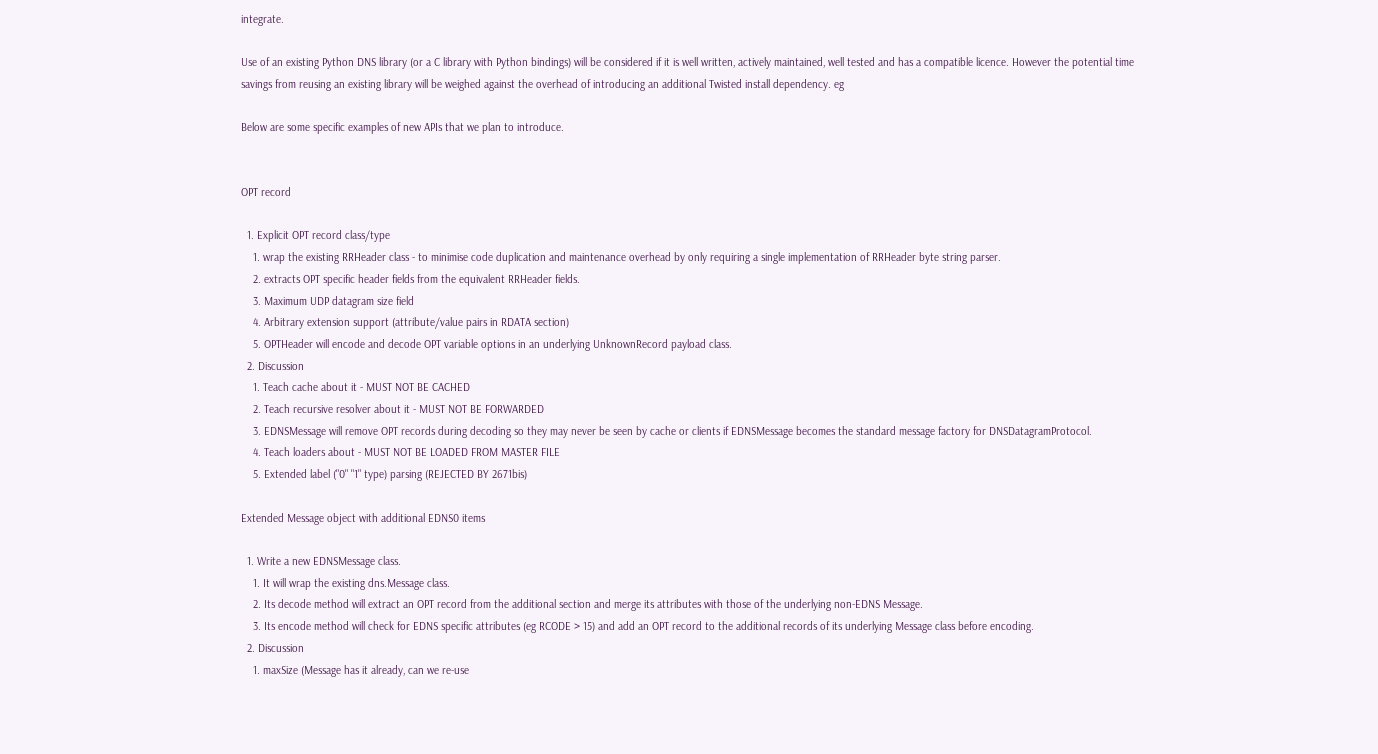integrate.

Use of an existing Python DNS library (or a C library with Python bindings) will be considered if it is well written, actively maintained, well tested and has a compatible licence. However the potential time savings from reusing an existing library will be weighed against the overhead of introducing an additional Twisted install dependency. eg

Below are some specific examples of new APIs that we plan to introduce.


OPT record

  1. Explicit OPT record class/type
    1. wrap the existing RRHeader class - to minimise code duplication and maintenance overhead by only requiring a single implementation of RRHeader byte string parser.
    2. extracts OPT specific header fields from the equivalent RRHeader fields.
    3. Maximum UDP datagram size field
    4. Arbitrary extension support (attribute/value pairs in RDATA section)
    5. OPTHeader will encode and decode OPT variable options in an underlying UnknownRecord payload class.
  2. Discussion
    1. Teach cache about it - MUST NOT BE CACHED
    2. Teach recursive resolver about it - MUST NOT BE FORWARDED
    3. EDNSMessage will remove OPT records during decoding so they may never be seen by cache or clients if EDNSMessage becomes the standard message factory for DNSDatagramProtocol.
    4. Teach loaders about - MUST NOT BE LOADED FROM MASTER FILE
    5. Extended label ("0" "1" type) parsing (REJECTED BY 2671bis)

Extended Message object with additional EDNS0 items

  1. Write a new EDNSMessage class.
    1. It will wrap the existing dns.Message class.
    2. Its decode method will extract an OPT record from the additional section and merge its attributes with those of the underlying non-EDNS Message.
    3. Its encode method will check for EDNS specific attributes (eg RCODE > 15) and add an OPT record to the additional records of its underlying Message class before encoding.
  2. Discussion
    1. maxSize (Message has it already, can we re-use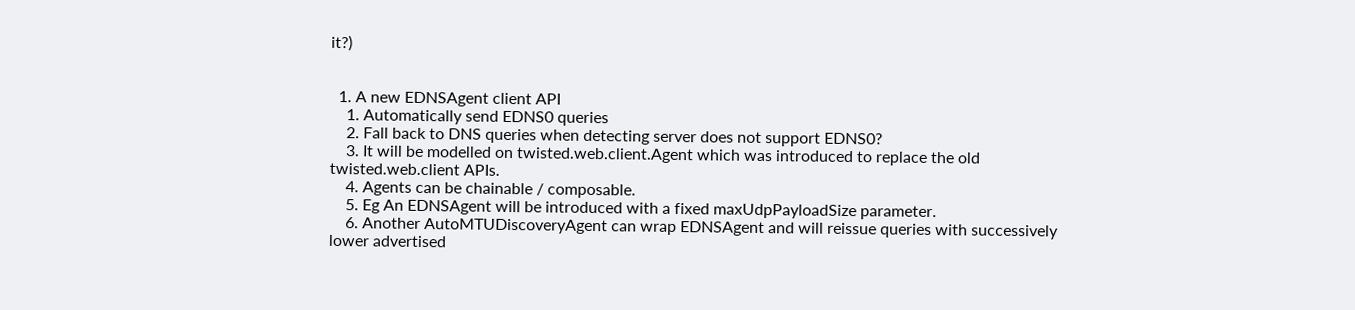it?)


  1. A new EDNSAgent client API
    1. Automatically send EDNS0 queries
    2. Fall back to DNS queries when detecting server does not support EDNS0?
    3. It will be modelled on twisted.web.client.Agent which was introduced to replace the old twisted.web.client APIs.
    4. Agents can be chainable / composable.
    5. Eg An EDNSAgent will be introduced with a fixed maxUdpPayloadSize parameter.
    6. Another AutoMTUDiscoveryAgent can wrap EDNSAgent and will reissue queries with successively lower advertised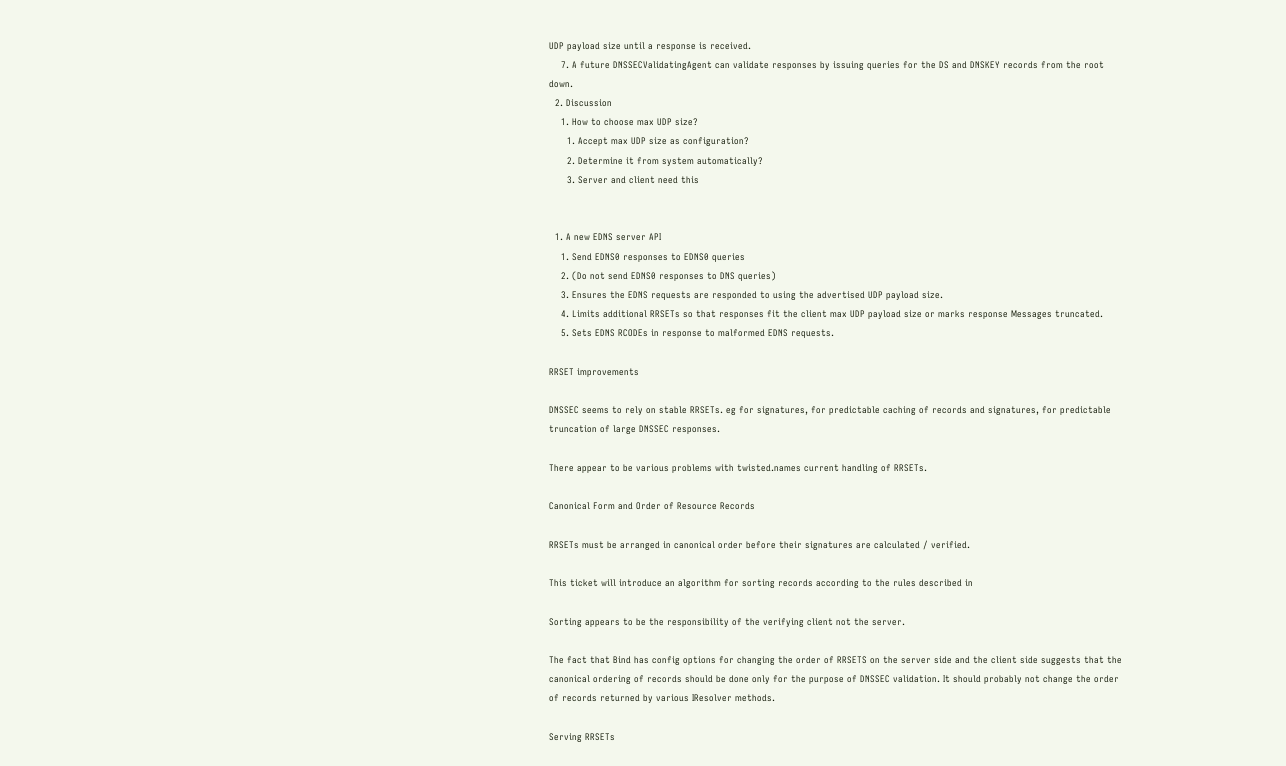UDP payload size until a response is received.
    7. A future DNSSECValidatingAgent can validate responses by issuing queries for the DS and DNSKEY records from the root down.
  2. Discussion
    1. How to choose max UDP size?
      1. Accept max UDP size as configuration?
      2. Determine it from system automatically?
      3. Server and client need this


  1. A new EDNS server API
    1. Send EDNS0 responses to EDNS0 queries
    2. (Do not send EDNS0 responses to DNS queries)
    3. Ensures the EDNS requests are responded to using the advertised UDP payload size.
    4. Limits additional RRSETs so that responses fit the client max UDP payload size or marks response Messages truncated.
    5. Sets EDNS RCODEs in response to malformed EDNS requests.

RRSET improvements

DNSSEC seems to rely on stable RRSETs. eg for signatures, for predictable caching of records and signatures, for predictable truncation of large DNSSEC responses.

There appear to be various problems with twisted.names current handling of RRSETs.

Canonical Form and Order of Resource Records

RRSETs must be arranged in canonical order before their signatures are calculated / verified.

This ticket will introduce an algorithm for sorting records according to the rules described in

Sorting appears to be the responsibility of the verifying client not the server.

The fact that Bind has config options for changing the order of RRSETS on the server side and the client side suggests that the canonical ordering of records should be done only for the purpose of DNSSEC validation. It should probably not change the order of records returned by various IResolver methods.

Serving RRSETs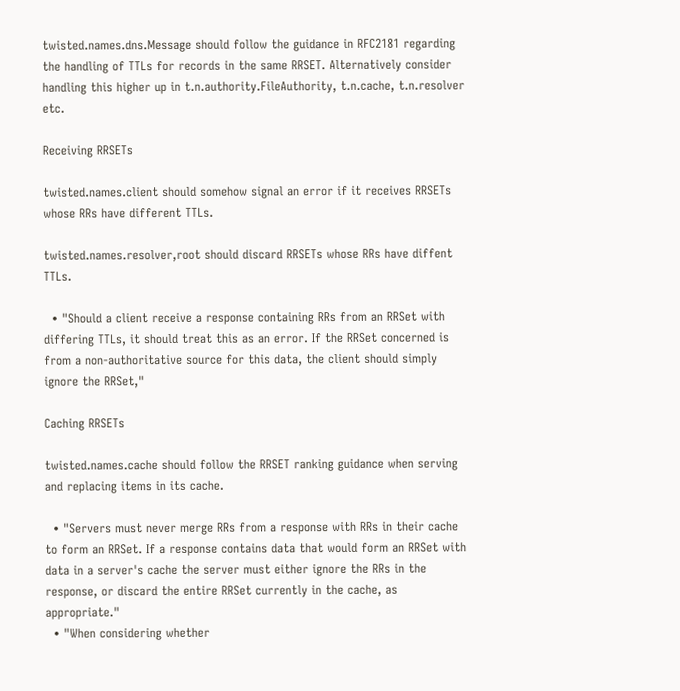twisted.names.dns.Message should follow the guidance in RFC2181 regarding the handling of TTLs for records in the same RRSET. Alternatively consider handling this higher up in t.n.authority.FileAuthority, t.n.cache, t.n.resolver etc.

Receiving RRSETs

twisted.names.client should somehow signal an error if it receives RRSETs whose RRs have different TTLs.

twisted.names.resolver,root should discard RRSETs whose RRs have diffent TTLs.

  • "Should a client receive a response containing RRs from an RRSet with differing TTLs, it should treat this as an error. If the RRSet concerned is from a non-authoritative source for this data, the client should simply ignore the RRSet,"

Caching RRSETs

twisted.names.cache should follow the RRSET ranking guidance when serving and replacing items in its cache.

  • "Servers must never merge RRs from a response with RRs in their cache to form an RRSet. If a response contains data that would form an RRSet with data in a server's cache the server must either ignore the RRs in the response, or discard the entire RRSet currently in the cache, as appropriate."
  • "When considering whether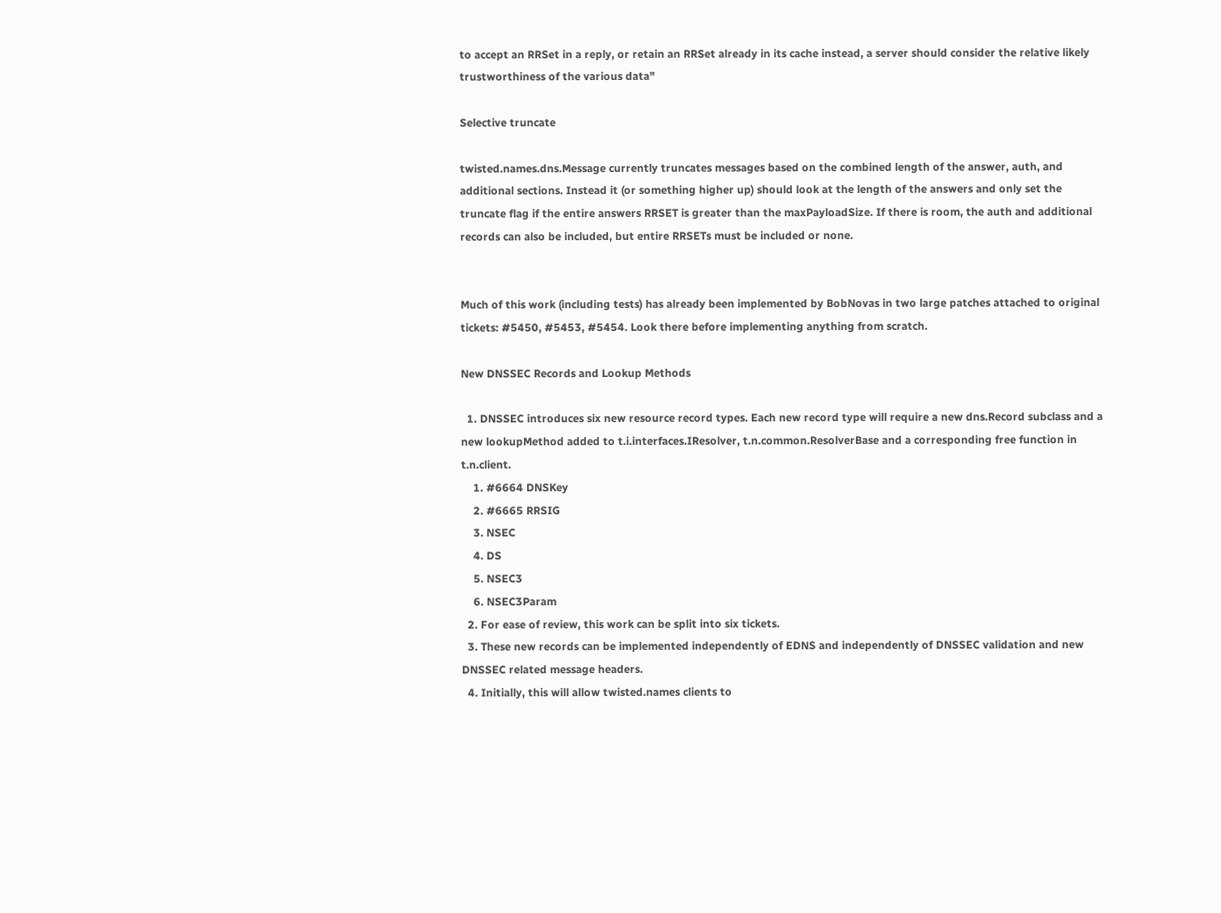to accept an RRSet in a reply, or retain an RRSet already in its cache instead, a server should consider the relative likely trustworthiness of the various data"

Selective truncate

twisted.names.dns.Message currently truncates messages based on the combined length of the answer, auth, and additional sections. Instead it (or something higher up) should look at the length of the answers and only set the truncate flag if the entire answers RRSET is greater than the maxPayloadSize. If there is room, the auth and additional records can also be included, but entire RRSETs must be included or none.


Much of this work (including tests) has already been implemented by BobNovas in two large patches attached to original tickets: #5450, #5453, #5454. Look there before implementing anything from scratch.

New DNSSEC Records and Lookup Methods

  1. DNSSEC introduces six new resource record types. Each new record type will require a new dns.Record subclass and a new lookupMethod added to t.i.interfaces.IResolver, t.n.common.ResolverBase and a corresponding free function in t.n.client.
    1. #6664 DNSKey
    2. #6665 RRSIG
    3. NSEC
    4. DS
    5. NSEC3
    6. NSEC3Param
  2. For ease of review, this work can be split into six tickets.
  3. These new records can be implemented independently of EDNS and independently of DNSSEC validation and new DNSSEC related message headers.
  4. Initially, this will allow twisted.names clients to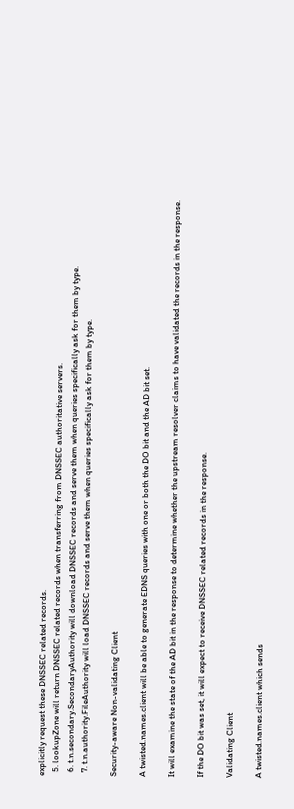explicitly request these DNSSEC related records.
  5. lookupZone will return DNSSEC related records when transferring from DNSSEC authoritative servers.
  6. t.n.secondary.SecondaryAuthority will download DNSSEC records and serve them when queries specifically ask for them by type.
  7. t.n.authority.FileAuthority will load DNSSEC records and serve them when queries specifically ask for them by type.

Security-aware Non-validating Client

A twisted.names.client will be able to generate EDNS queries with one or both the DO bit and the AD bit set.

It will examine the state of the AD bit in the response to determine whether the upstream resolver claims to have validated the records in the response.

If the DO bit was set, it will expect to receive DNSSEC related records in the response.

Validating Client

A twisted.names.client which sends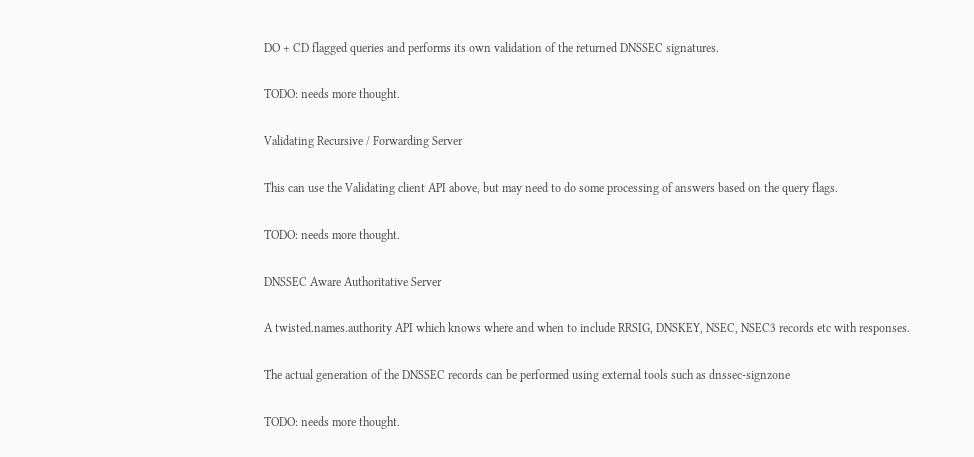DO + CD flagged queries and performs its own validation of the returned DNSSEC signatures.

TODO: needs more thought.

Validating Recursive / Forwarding Server

This can use the Validating client API above, but may need to do some processing of answers based on the query flags.

TODO: needs more thought.

DNSSEC Aware Authoritative Server

A twisted.names.authority API which knows where and when to include RRSIG, DNSKEY, NSEC, NSEC3 records etc with responses.

The actual generation of the DNSSEC records can be performed using external tools such as dnssec-signzone

TODO: needs more thought.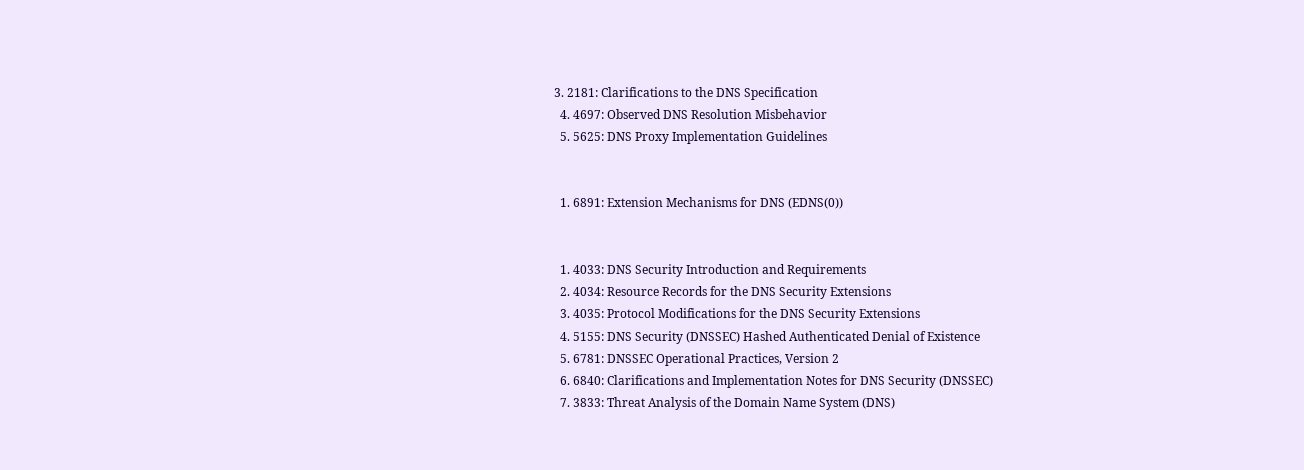3. 2181: Clarifications to the DNS Specification
  4. 4697: Observed DNS Resolution Misbehavior
  5. 5625: DNS Proxy Implementation Guidelines


  1. 6891: Extension Mechanisms for DNS (EDNS(0))


  1. 4033: DNS Security Introduction and Requirements
  2. 4034: Resource Records for the DNS Security Extensions
  3. 4035: Protocol Modifications for the DNS Security Extensions
  4. 5155: DNS Security (DNSSEC) Hashed Authenticated Denial of Existence
  5. 6781: DNSSEC Operational Practices, Version 2
  6. 6840: Clarifications and Implementation Notes for DNS Security (DNSSEC)
  7. 3833: Threat Analysis of the Domain Name System (DNS)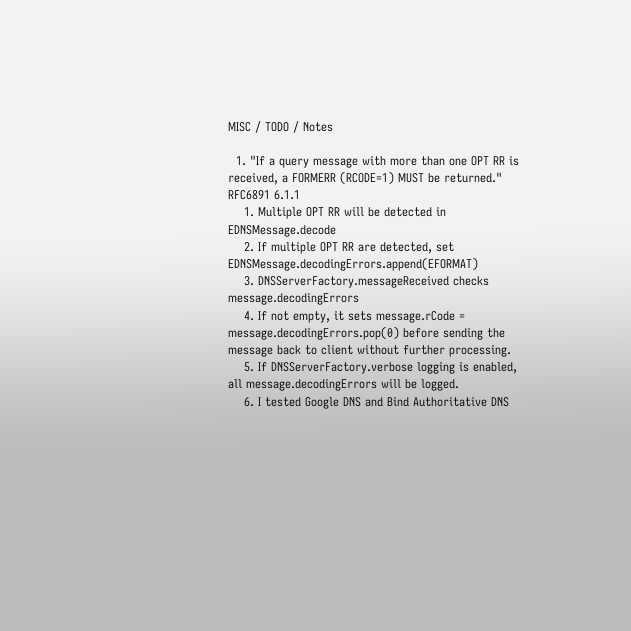MISC / TODO / Notes

  1. "If a query message with more than one OPT RR is received, a FORMERR (RCODE=1) MUST be returned." RFC6891 6.1.1
    1. Multiple OPT RR will be detected in EDNSMessage.decode
    2. If multiple OPT RR are detected, set EDNSMessage.decodingErrors.append(EFORMAT)
    3. DNSServerFactory.messageReceived checks message.decodingErrors
    4. If not empty, it sets message.rCode = message.decodingErrors.pop(0) before sending the message back to client without further processing.
    5. If DNSServerFactory.verbose logging is enabled, all message.decodingErrors will be logged.
    6. I tested Google DNS and Bind Authoritative DNS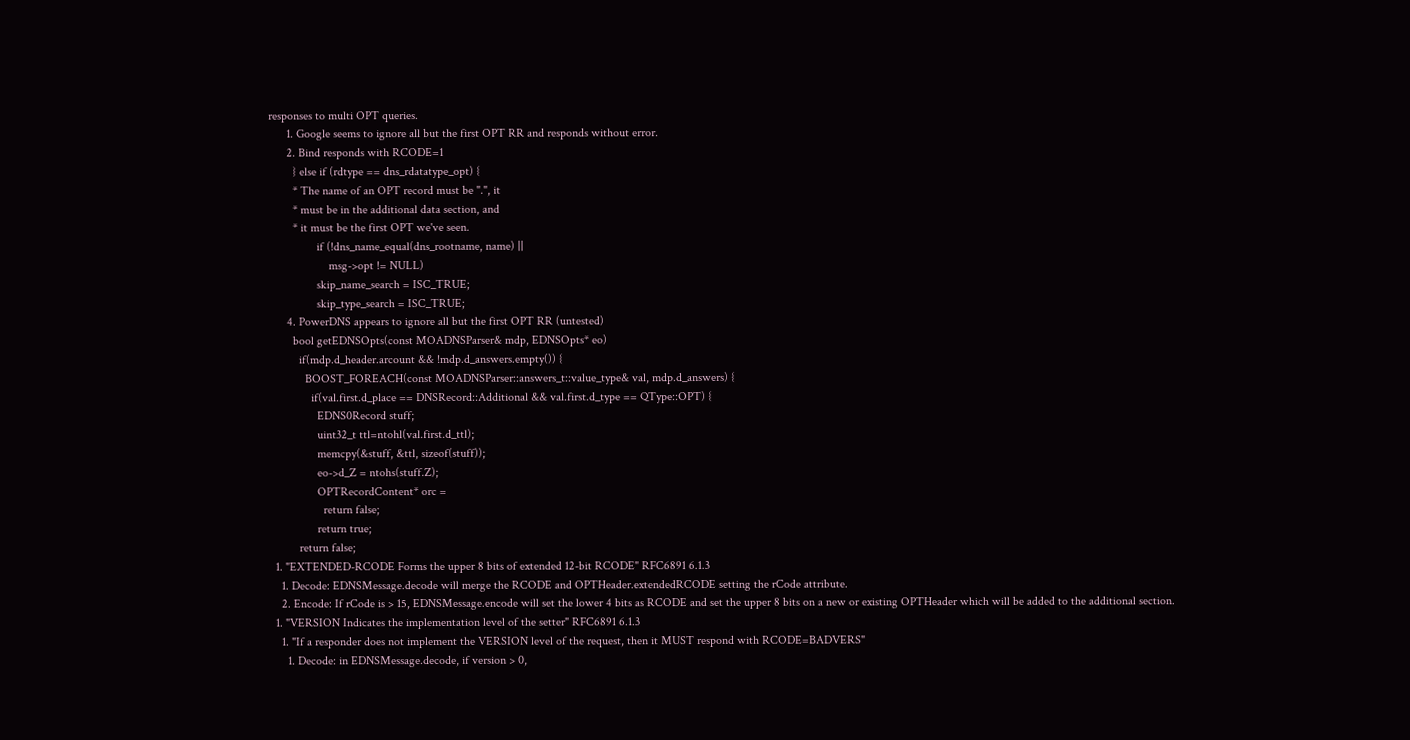responses to multi OPT queries.
      1. Google seems to ignore all but the first OPT RR and responds without error.
      2. Bind responds with RCODE=1
        } else if (rdtype == dns_rdatatype_opt) {
        * The name of an OPT record must be ".", it
        * must be in the additional data section, and
        * it must be the first OPT we've seen.
                if (!dns_name_equal(dns_rootname, name) ||
                    msg->opt != NULL)
                skip_name_search = ISC_TRUE;
                skip_type_search = ISC_TRUE;
      4. PowerDNS appears to ignore all but the first OPT RR (untested)
        bool getEDNSOpts(const MOADNSParser& mdp, EDNSOpts* eo)
          if(mdp.d_header.arcount && !mdp.d_answers.empty()) {
            BOOST_FOREACH(const MOADNSParser::answers_t::value_type& val, mdp.d_answers) {
              if(val.first.d_place == DNSRecord::Additional && val.first.d_type == QType::OPT) {
                EDNS0Record stuff;
                uint32_t ttl=ntohl(val.first.d_ttl);
                memcpy(&stuff, &ttl, sizeof(stuff));
                eo->d_Z = ntohs(stuff.Z);
                OPTRecordContent* orc =
                  return false;
                return true;
          return false;
  1. "EXTENDED-RCODE Forms the upper 8 bits of extended 12-bit RCODE" RFC6891 6.1.3
    1. Decode: EDNSMessage.decode will merge the RCODE and OPTHeader.extendedRCODE setting the rCode attribute.
    2. Encode: If rCode is > 15, EDNSMessage.encode will set the lower 4 bits as RCODE and set the upper 8 bits on a new or existing OPTHeader which will be added to the additional section.
  1. "VERSION Indicates the implementation level of the setter" RFC6891 6.1.3
    1. "If a responder does not implement the VERSION level of the request, then it MUST respond with RCODE=BADVERS"
      1. Decode: in EDNSMessage.decode, if version > 0,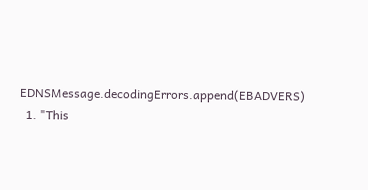EDNSMessage.decodingErrors.append(EBADVERS)
  1. "This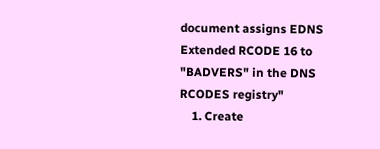document assigns EDNS Extended RCODE 16 to "BADVERS" in the DNS RCODES registry"
    1. Create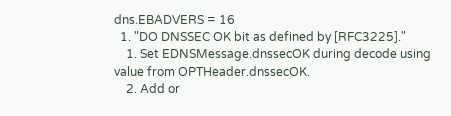dns.EBADVERS = 16
  1. "DO DNSSEC OK bit as defined by [RFC3225]."
    1. Set EDNSMessage.dnssecOK during decode using value from OPTHeader.dnssecOK.
    2. Add or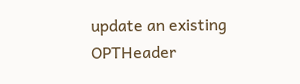update an existing OPTHeader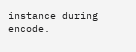instance during encode.